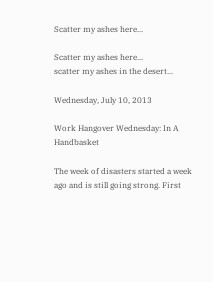Scatter my ashes here...

Scatter my ashes here...
scatter my ashes in the desert...

Wednesday, July 10, 2013

Work Hangover Wednesday: In A Handbasket

The week of disasters started a week ago and is still going strong. First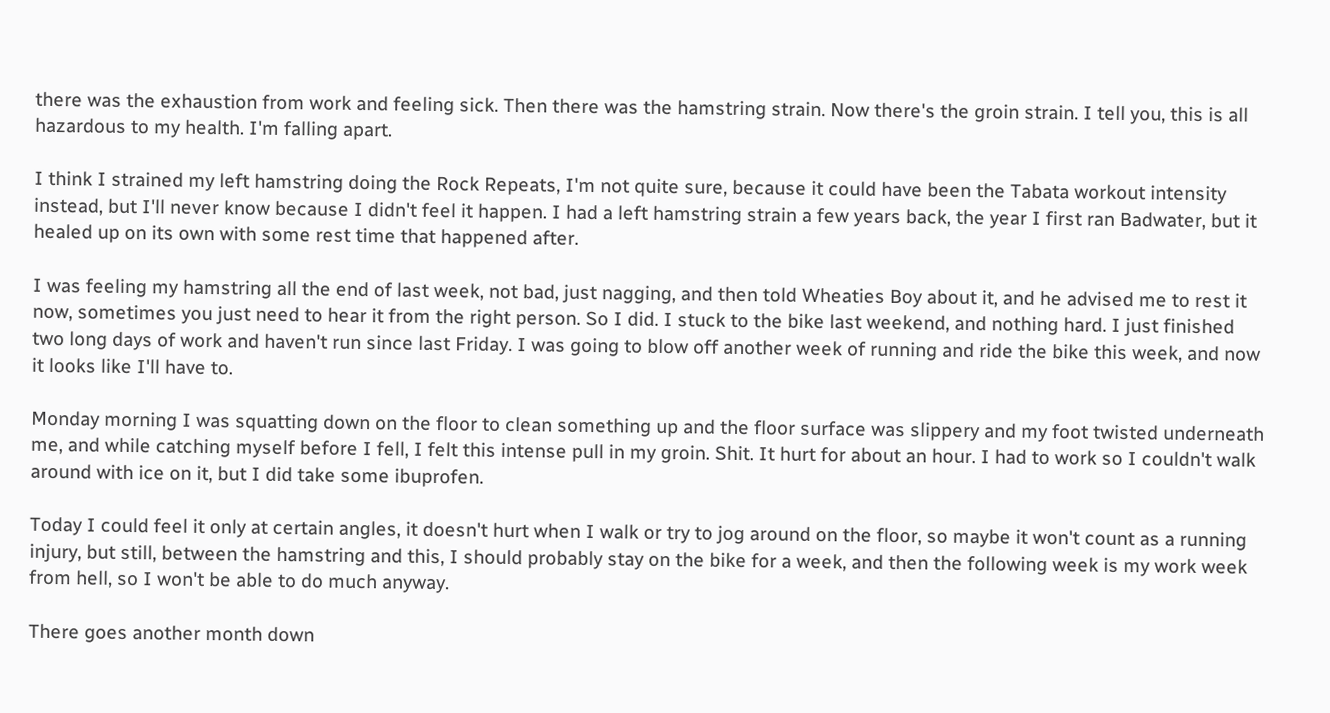there was the exhaustion from work and feeling sick. Then there was the hamstring strain. Now there's the groin strain. I tell you, this is all hazardous to my health. I'm falling apart.

I think I strained my left hamstring doing the Rock Repeats, I'm not quite sure, because it could have been the Tabata workout intensity instead, but I'll never know because I didn't feel it happen. I had a left hamstring strain a few years back, the year I first ran Badwater, but it healed up on its own with some rest time that happened after.

I was feeling my hamstring all the end of last week, not bad, just nagging, and then told Wheaties Boy about it, and he advised me to rest it now, sometimes you just need to hear it from the right person. So I did. I stuck to the bike last weekend, and nothing hard. I just finished two long days of work and haven't run since last Friday. I was going to blow off another week of running and ride the bike this week, and now it looks like I'll have to.

Monday morning I was squatting down on the floor to clean something up and the floor surface was slippery and my foot twisted underneath me, and while catching myself before I fell, I felt this intense pull in my groin. Shit. It hurt for about an hour. I had to work so I couldn't walk around with ice on it, but I did take some ibuprofen.

Today I could feel it only at certain angles, it doesn't hurt when I walk or try to jog around on the floor, so maybe it won't count as a running injury, but still, between the hamstring and this, I should probably stay on the bike for a week, and then the following week is my work week from hell, so I won't be able to do much anyway.

There goes another month down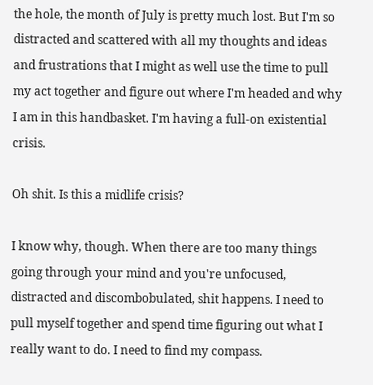the hole, the month of July is pretty much lost. But I'm so distracted and scattered with all my thoughts and ideas and frustrations that I might as well use the time to pull my act together and figure out where I'm headed and why I am in this handbasket. I'm having a full-on existential crisis.

Oh shit. Is this a midlife crisis?

I know why, though. When there are too many things going through your mind and you're unfocused, distracted and discombobulated, shit happens. I need to pull myself together and spend time figuring out what I really want to do. I need to find my compass.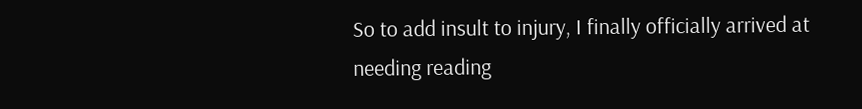So to add insult to injury, I finally officially arrived at needing reading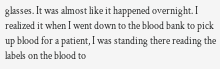glasses. It was almost like it happened overnight. I realized it when I went down to the blood bank to pick up blood for a patient, I was standing there reading the labels on the blood to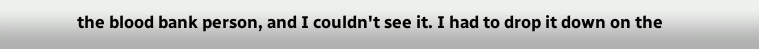the blood bank person, and I couldn't see it. I had to drop it down on the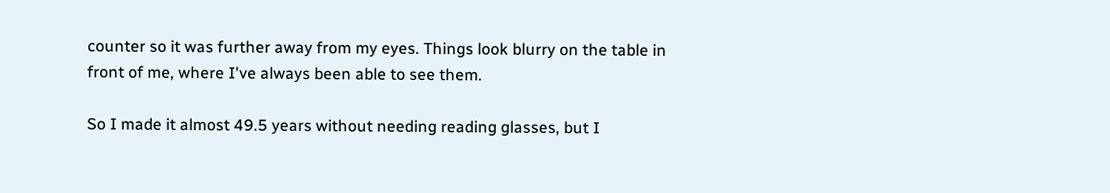counter so it was further away from my eyes. Things look blurry on the table in front of me, where I've always been able to see them.

So I made it almost 49.5 years without needing reading glasses, but I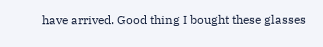have arrived. Good thing I bought these glasses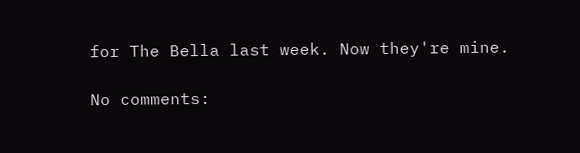for The Bella last week. Now they're mine.

No comments: